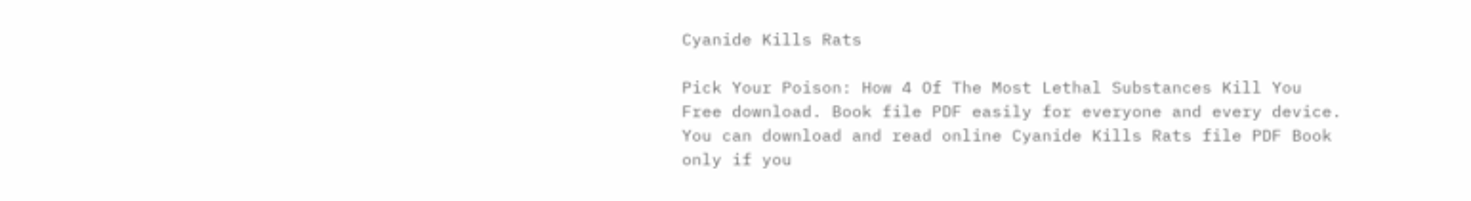Cyanide Kills Rats

Pick Your Poison: How 4 Of The Most Lethal Substances Kill You
Free download. Book file PDF easily for everyone and every device. You can download and read online Cyanide Kills Rats file PDF Book only if you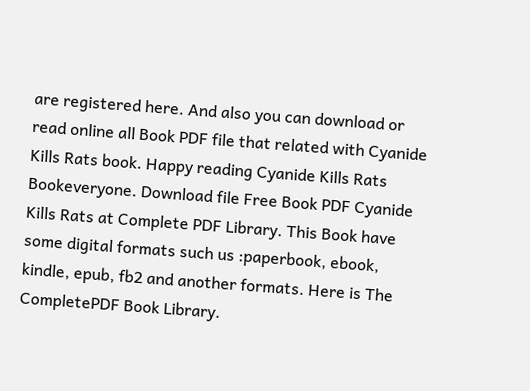are registered here. And also you can download or read online all Book PDF file that related with Cyanide Kills Rats book. Happy reading Cyanide Kills Rats Bookeveryone. Download file Free Book PDF Cyanide Kills Rats at Complete PDF Library. This Book have some digital formats such us :paperbook, ebook, kindle, epub, fb2 and another formats. Here is The CompletePDF Book Library.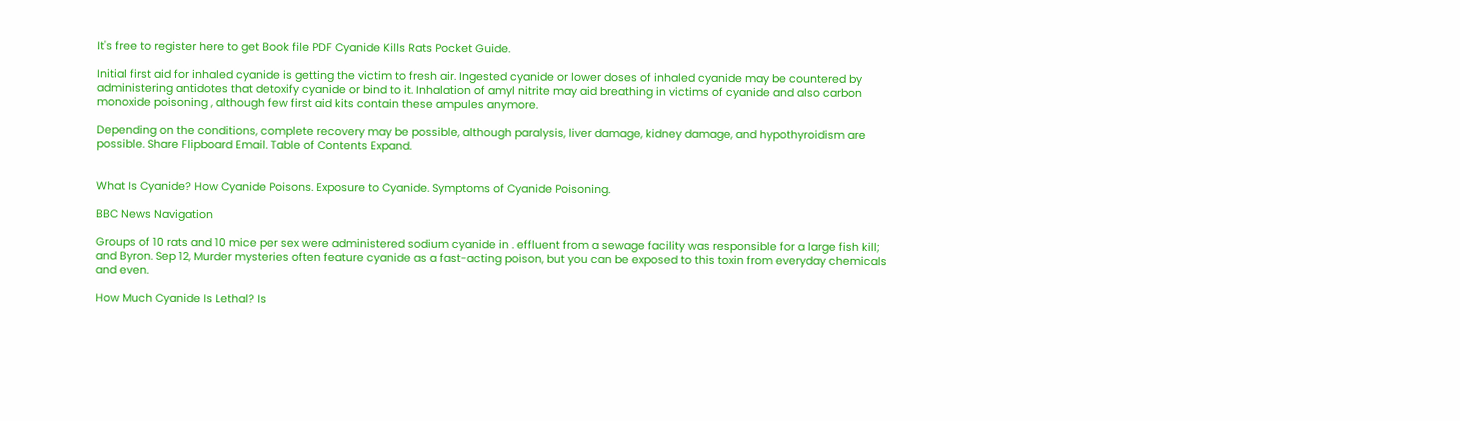It's free to register here to get Book file PDF Cyanide Kills Rats Pocket Guide.

Initial first aid for inhaled cyanide is getting the victim to fresh air. Ingested cyanide or lower doses of inhaled cyanide may be countered by administering antidotes that detoxify cyanide or bind to it. Inhalation of amyl nitrite may aid breathing in victims of cyanide and also carbon monoxide poisoning , although few first aid kits contain these ampules anymore.

Depending on the conditions, complete recovery may be possible, although paralysis, liver damage, kidney damage, and hypothyroidism are possible. Share Flipboard Email. Table of Contents Expand.


What Is Cyanide? How Cyanide Poisons. Exposure to Cyanide. Symptoms of Cyanide Poisoning.

BBC News Navigation

Groups of 10 rats and 10 mice per sex were administered sodium cyanide in . effluent from a sewage facility was responsible for a large fish kill; and Byron. Sep 12, Murder mysteries often feature cyanide as a fast-acting poison, but you can be exposed to this toxin from everyday chemicals and even.

How Much Cyanide Is Lethal? Is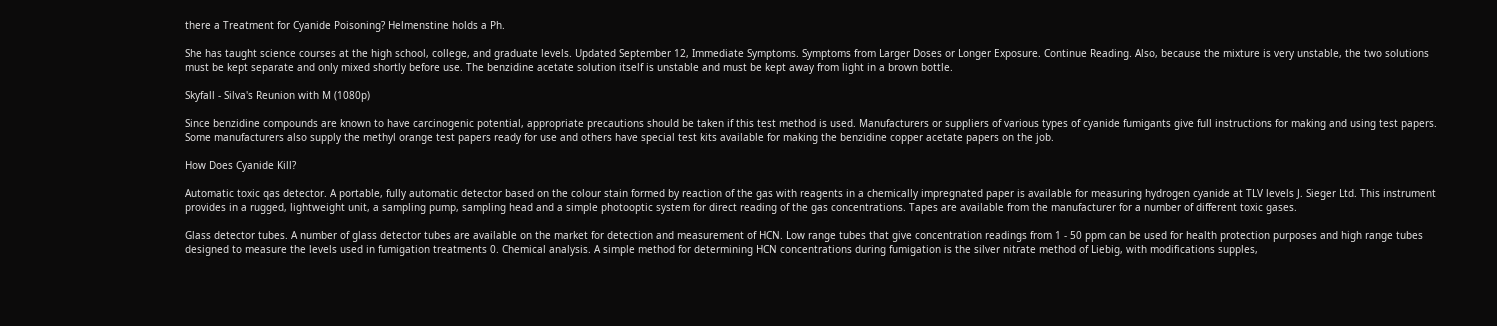there a Treatment for Cyanide Poisoning? Helmenstine holds a Ph.

She has taught science courses at the high school, college, and graduate levels. Updated September 12, Immediate Symptoms. Symptoms from Larger Doses or Longer Exposure. Continue Reading. Also, because the mixture is very unstable, the two solutions must be kept separate and only mixed shortly before use. The benzidine acetate solution itself is unstable and must be kept away from light in a brown bottle.

Skyfall - Silva's Reunion with M (1080p)

Since benzidine compounds are known to have carcinogenic potential, appropriate precautions should be taken if this test method is used. Manufacturers or suppliers of various types of cyanide fumigants give full instructions for making and using test papers. Some manufacturers also supply the methyl orange test papers ready for use and others have special test kits available for making the benzidine copper acetate papers on the job.

How Does Cyanide Kill?

Automatic toxic qas detector. A portable, fully automatic detector based on the colour stain formed by reaction of the gas with reagents in a chemically impregnated paper is available for measuring hydrogen cyanide at TLV levels J. Sieger Ltd. This instrument provides in a rugged, lightweight unit, a sampling pump, sampling head and a simple photooptic system for direct reading of the gas concentrations. Tapes are available from the manufacturer for a number of different toxic gases.

Glass detector tubes. A number of glass detector tubes are available on the market for detection and measurement of HCN. Low range tubes that give concentration readings from 1 - 50 ppm can be used for health protection purposes and high range tubes designed to measure the levels used in fumigation treatments 0. Chemical analysis. A simple method for determining HCN concentrations during fumigation is the silver nitrate method of Liebig, with modifications supples,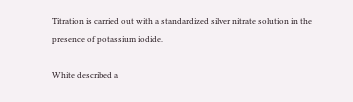Titration is carried out with a standardized silver nitrate solution in the presence of potassium iodide.

White described a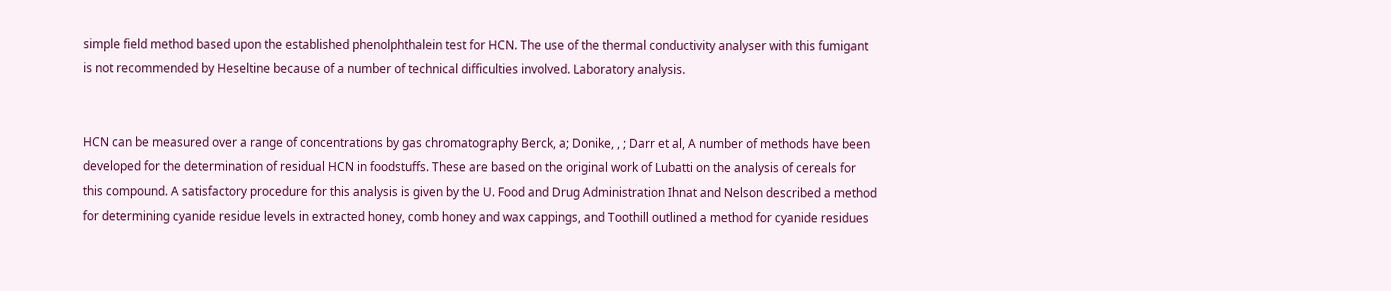simple field method based upon the established phenolphthalein test for HCN. The use of the thermal conductivity analyser with this fumigant is not recommended by Heseltine because of a number of technical difficulties involved. Laboratory analysis.


HCN can be measured over a range of concentrations by gas chromatography Berck, a; Donike, , ; Darr et al, A number of methods have been developed for the determination of residual HCN in foodstuffs. These are based on the original work of Lubatti on the analysis of cereals for this compound. A satisfactory procedure for this analysis is given by the U. Food and Drug Administration Ihnat and Nelson described a method for determining cyanide residue levels in extracted honey, comb honey and wax cappings, and Toothill outlined a method for cyanide residues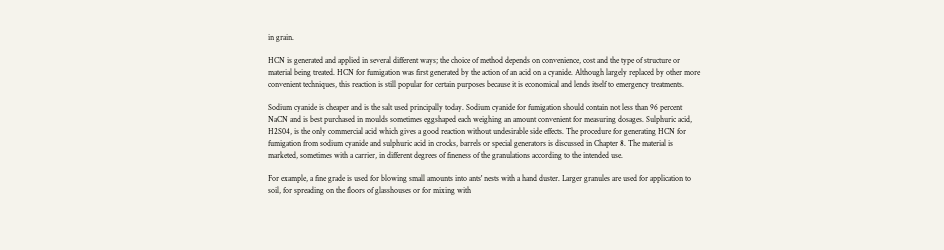in grain.

HCN is generated and applied in several different ways; the choice of method depends on convenience, cost and the type of structure or material being treated. HCN for fumigation was first generated by the action of an acid on a cyanide. Although largely replaced by other more convenient techniques, this reaction is still popular for certain purposes because it is economical and lends itself to emergency treatments.

Sodium cyanide is cheaper and is the salt used principally today. Sodium cyanide for fumigation should contain not less than 96 percent NaCN and is best purchased in moulds sometimes eggshaped each weighing an amount convenient for measuring dosages. Sulphuric acid, H2S04, is the only commercial acid which gives a good reaction without undesirable side effects. The procedure for generating HCN for fumigation from sodium cyanide and sulphuric acid in crocks, barrels or special generators is discussed in Chapter 8. The material is marketed, sometimes with a carrier, in different degrees of fineness of the granulations according to the intended use.

For example, a fine grade is used for blowing small amounts into ants' nests with a hand duster. Larger granules are used for application to soil, for spreading on the floors of glasshouses or for mixing with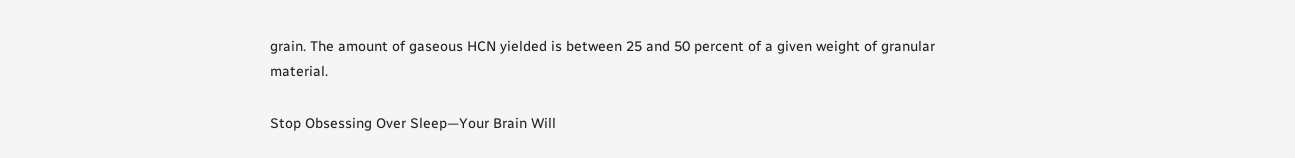grain. The amount of gaseous HCN yielded is between 25 and 50 percent of a given weight of granular material.

Stop Obsessing Over Sleep—Your Brain Will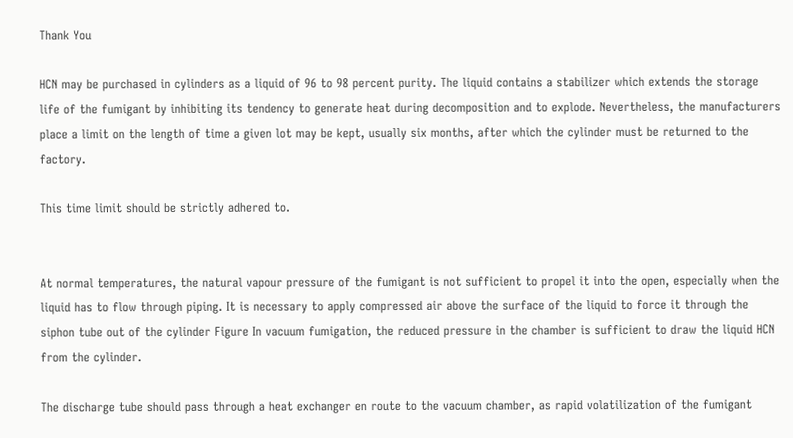Thank You

HCN may be purchased in cylinders as a liquid of 96 to 98 percent purity. The liquid contains a stabilizer which extends the storage life of the fumigant by inhibiting its tendency to generate heat during decomposition and to explode. Nevertheless, the manufacturers place a limit on the length of time a given lot may be kept, usually six months, after which the cylinder must be returned to the factory.

This time limit should be strictly adhered to.


At normal temperatures, the natural vapour pressure of the fumigant is not sufficient to propel it into the open, especially when the liquid has to flow through piping. It is necessary to apply compressed air above the surface of the liquid to force it through the siphon tube out of the cylinder Figure In vacuum fumigation, the reduced pressure in the chamber is sufficient to draw the liquid HCN from the cylinder.

The discharge tube should pass through a heat exchanger en route to the vacuum chamber, as rapid volatilization of the fumigant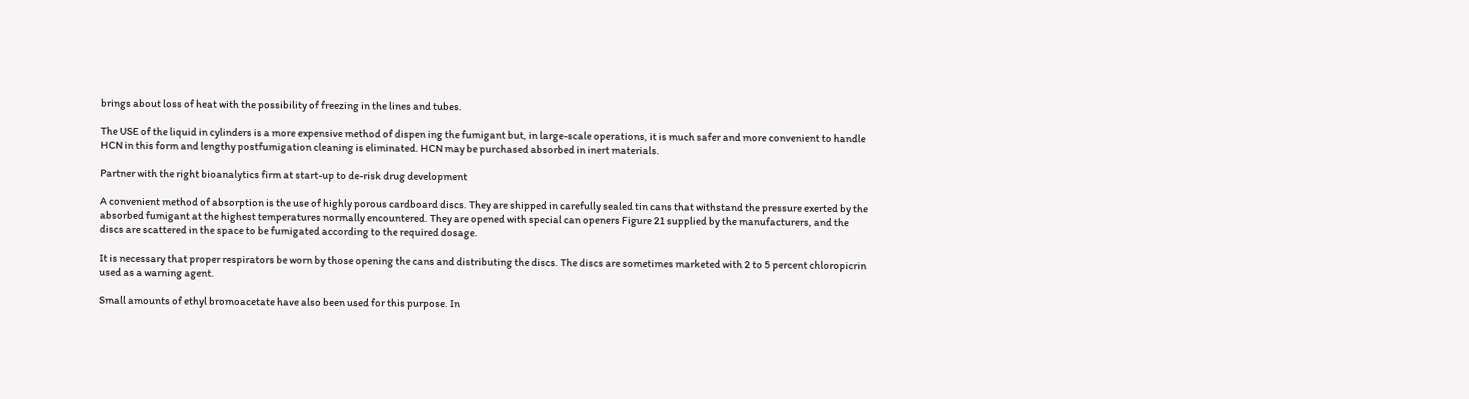brings about loss of heat with the possibility of freezing in the lines and tubes.

The USE of the liquid in cylinders is a more expensive method of dispen ing the fumigant but, in large-scale operations, it is much safer and more convenient to handle HCN in this form and lengthy postfumigation cleaning is eliminated. HCN may be purchased absorbed in inert materials.

Partner with the right bioanalytics firm at start-up to de-risk drug development

A convenient method of absorption is the use of highly porous cardboard discs. They are shipped in carefully sealed tin cans that withstand the pressure exerted by the absorbed fumigant at the highest temperatures normally encountered. They are opened with special can openers Figure 21 supplied by the manufacturers, and the discs are scattered in the space to be fumigated according to the required dosage.

It is necessary that proper respirators be worn by those opening the cans and distributing the discs. The discs are sometimes marketed with 2 to 5 percent chloropicrin used as a warning agent.

Small amounts of ethyl bromoacetate have also been used for this purpose. In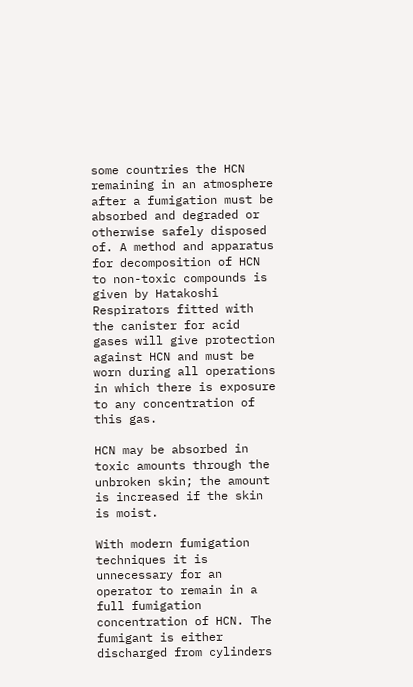some countries the HCN remaining in an atmosphere after a fumigation must be absorbed and degraded or otherwise safely disposed of. A method and apparatus for decomposition of HCN to non-toxic compounds is given by Hatakoshi Respirators fitted with the canister for acid gases will give protection against HCN and must be worn during all operations in which there is exposure to any concentration of this gas.

HCN may be absorbed in toxic amounts through the unbroken skin; the amount is increased if the skin is moist.

With modern fumigation techniques it is unnecessary for an operator to remain in a full fumigation concentration of HCN. The fumigant is either discharged from cylinders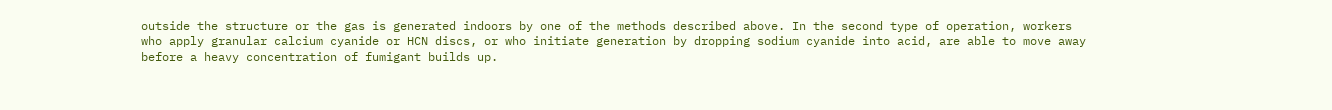outside the structure or the gas is generated indoors by one of the methods described above. In the second type of operation, workers who apply granular calcium cyanide or HCN discs, or who initiate generation by dropping sodium cyanide into acid, are able to move away before a heavy concentration of fumigant builds up.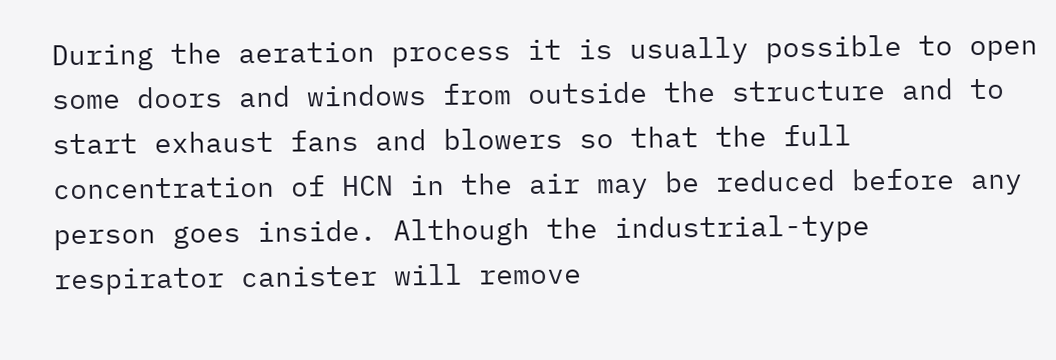During the aeration process it is usually possible to open some doors and windows from outside the structure and to start exhaust fans and blowers so that the full concentration of HCN in the air may be reduced before any person goes inside. Although the industrial-type respirator canister will remove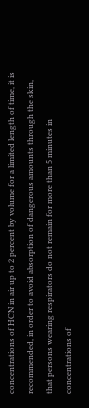concentrations of HCN in air up to 2 percent by volume for a limited length of time, it is recommended, in order to avoid absorption of dangerous amounts through the skin, that persons wearing respirators do not remain for more than 5 minutes in concentrations of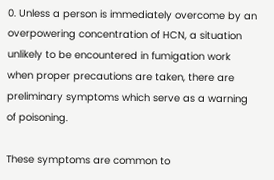0. Unless a person is immediately overcome by an overpowering concentration of HCN, a situation unlikely to be encountered in fumigation work when proper precautions are taken, there are preliminary symptoms which serve as a warning of poisoning.

These symptoms are common to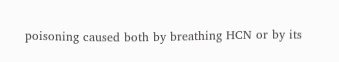poisoning caused both by breathing HCN or by its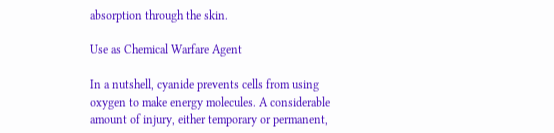absorption through the skin.

Use as Chemical Warfare Agent

In a nutshell, cyanide prevents cells from using oxygen to make energy molecules. A considerable amount of injury, either temporary or permanent,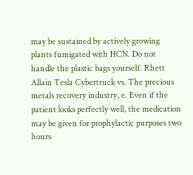may be sustained by actively growing plants fumigated with HCN. Do not handle the plastic bags yourself. Rhett Allain Tesla Cybertruck vs. The precious metals recovery industry, e. Even if the patient looks perfectly well, the medication may be given for prophylactic purposes two hours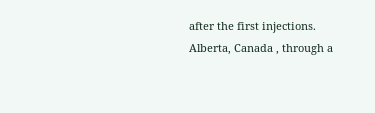after the first injections. Alberta, Canada , through a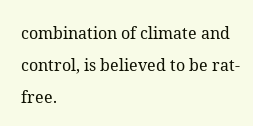combination of climate and control, is believed to be rat-free.